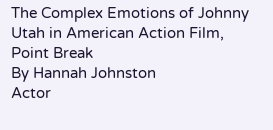The Complex Emotions of Johnny Utah in American Action Film, Point Break
By Hannah Johnston
Actor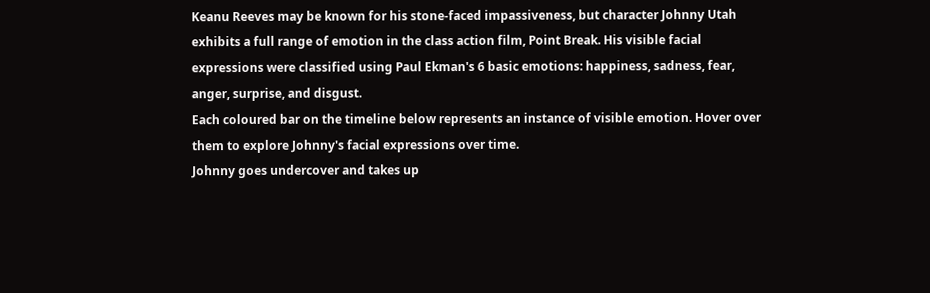Keanu Reeves may be known for his stone-faced impassiveness, but character Johnny Utah exhibits a full range of emotion in the class action film, Point Break. His visible facial expressions were classified using Paul Ekman's 6 basic emotions: happiness, sadness, fear, anger, surprise, and disgust.
Each coloured bar on the timeline below represents an instance of visible emotion. Hover over them to explore Johnny's facial expressions over time.
Johnny goes undercover and takes up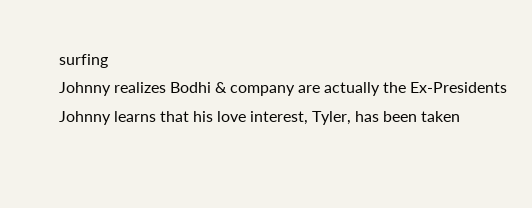surfing
Johnny realizes Bodhi & company are actually the Ex-Presidents
Johnny learns that his love interest, Tyler, has been taken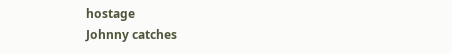hostage
Johnny catches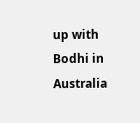up with Bodhi in Australia